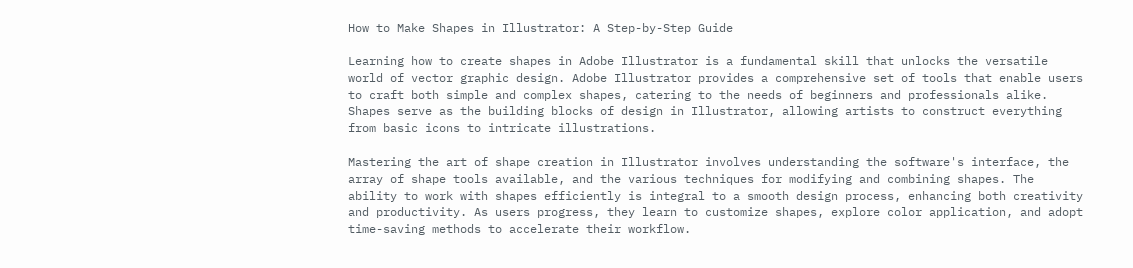How to Make Shapes in Illustrator: A Step-by-Step Guide

Learning how to create shapes in Adobe Illustrator is a fundamental skill that unlocks the versatile world of vector graphic design. Adobe Illustrator provides a comprehensive set of tools that enable users to craft both simple and complex shapes, catering to the needs of beginners and professionals alike. Shapes serve as the building blocks of design in Illustrator, allowing artists to construct everything from basic icons to intricate illustrations.

Mastering the art of shape creation in Illustrator involves understanding the software's interface, the array of shape tools available, and the various techniques for modifying and combining shapes. The ability to work with shapes efficiently is integral to a smooth design process, enhancing both creativity and productivity. As users progress, they learn to customize shapes, explore color application, and adopt time-saving methods to accelerate their workflow.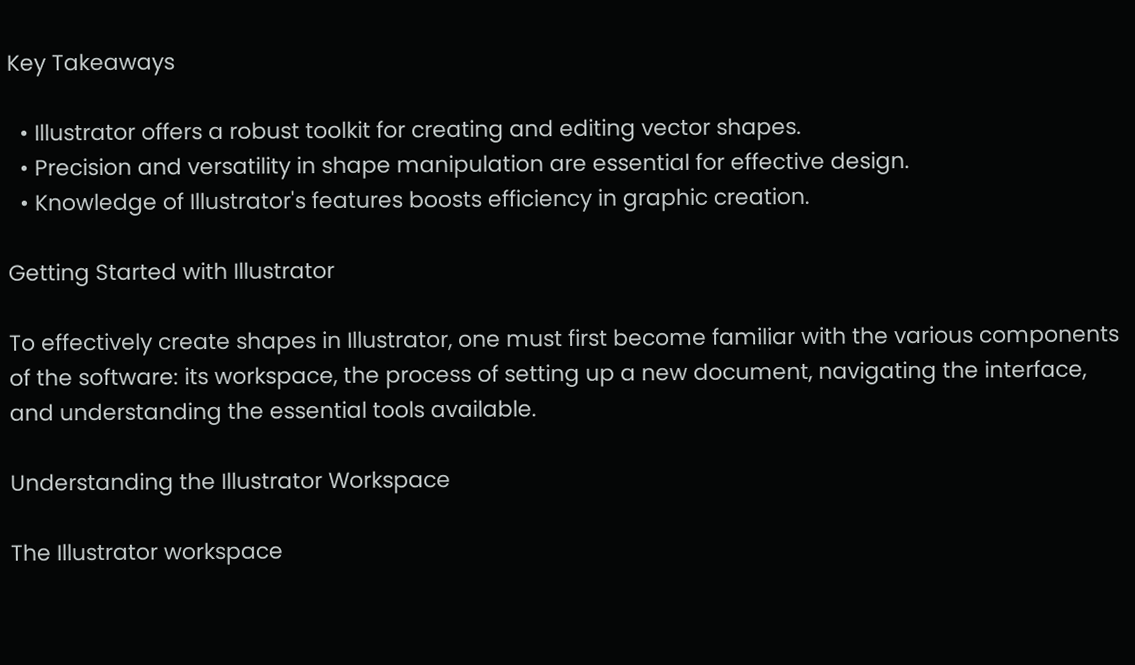Key Takeaways

  • Illustrator offers a robust toolkit for creating and editing vector shapes.
  • Precision and versatility in shape manipulation are essential for effective design.
  • Knowledge of Illustrator's features boosts efficiency in graphic creation.

Getting Started with Illustrator

To effectively create shapes in Illustrator, one must first become familiar with the various components of the software: its workspace, the process of setting up a new document, navigating the interface, and understanding the essential tools available.

Understanding the Illustrator Workspace

The Illustrator workspace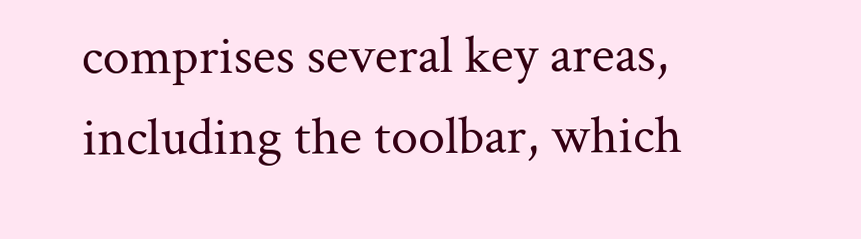comprises several key areas, including the toolbar, which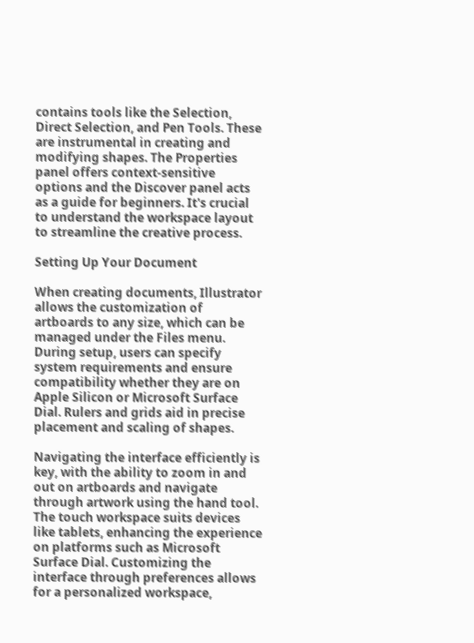contains tools like the Selection, Direct Selection, and Pen Tools. These are instrumental in creating and modifying shapes. The Properties panel offers context-sensitive options and the Discover panel acts as a guide for beginners. It's crucial to understand the workspace layout to streamline the creative process.

Setting Up Your Document

When creating documents, Illustrator allows the customization of artboards to any size, which can be managed under the Files menu. During setup, users can specify system requirements and ensure compatibility whether they are on Apple Silicon or Microsoft Surface Dial. Rulers and grids aid in precise placement and scaling of shapes.

Navigating the interface efficiently is key, with the ability to zoom in and out on artboards and navigate through artwork using the hand tool. The touch workspace suits devices like tablets, enhancing the experience on platforms such as Microsoft Surface Dial. Customizing the interface through preferences allows for a personalized workspace,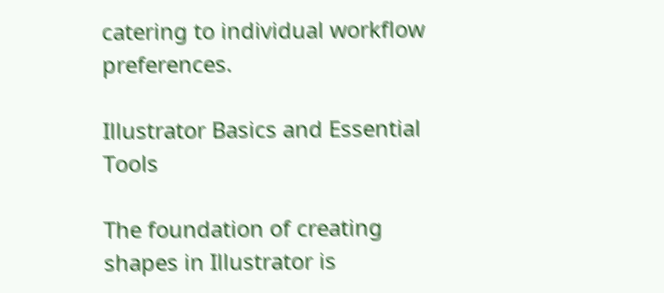catering to individual workflow preferences.

Illustrator Basics and Essential Tools

The foundation of creating shapes in Illustrator is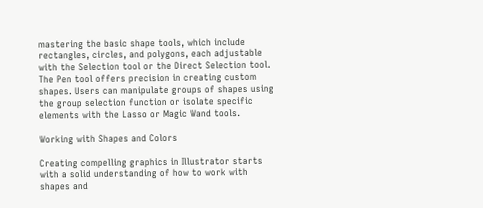mastering the basic shape tools, which include rectangles, circles, and polygons, each adjustable with the Selection tool or the Direct Selection tool. The Pen tool offers precision in creating custom shapes. Users can manipulate groups of shapes using the group selection function or isolate specific elements with the Lasso or Magic Wand tools.

Working with Shapes and Colors

Creating compelling graphics in Illustrator starts with a solid understanding of how to work with shapes and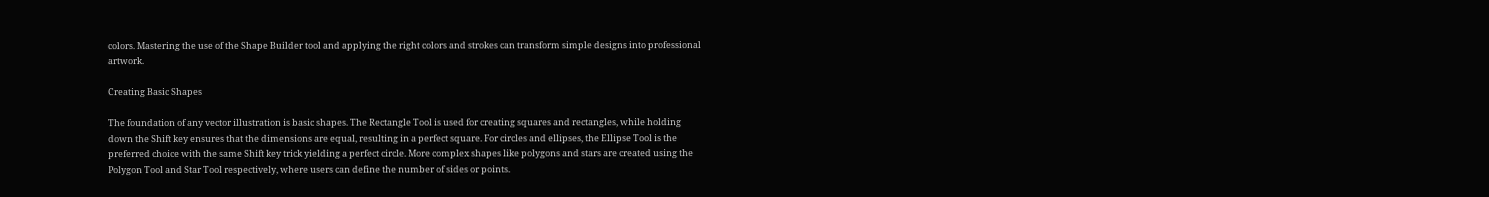colors. Mastering the use of the Shape Builder tool and applying the right colors and strokes can transform simple designs into professional artwork.

Creating Basic Shapes

The foundation of any vector illustration is basic shapes. The Rectangle Tool is used for creating squares and rectangles, while holding down the Shift key ensures that the dimensions are equal, resulting in a perfect square. For circles and ellipses, the Ellipse Tool is the preferred choice with the same Shift key trick yielding a perfect circle. More complex shapes like polygons and stars are created using the Polygon Tool and Star Tool respectively, where users can define the number of sides or points.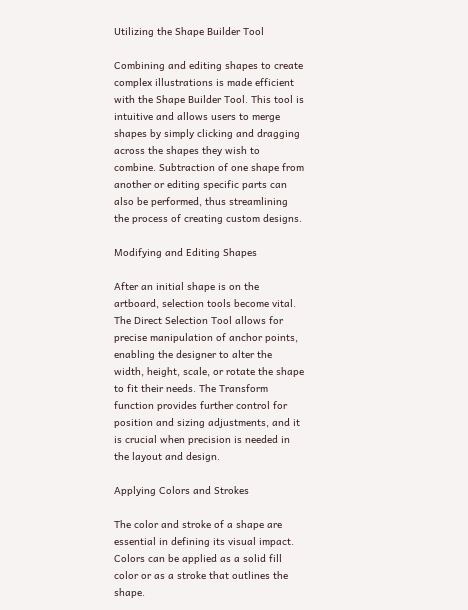Utilizing the Shape Builder Tool

Combining and editing shapes to create complex illustrations is made efficient with the Shape Builder Tool. This tool is intuitive and allows users to merge shapes by simply clicking and dragging across the shapes they wish to combine. Subtraction of one shape from another or editing specific parts can also be performed, thus streamlining the process of creating custom designs.

Modifying and Editing Shapes

After an initial shape is on the artboard, selection tools become vital. The Direct Selection Tool allows for precise manipulation of anchor points, enabling the designer to alter the width, height, scale, or rotate the shape to fit their needs. The Transform function provides further control for position and sizing adjustments, and it is crucial when precision is needed in the layout and design.

Applying Colors and Strokes

The color and stroke of a shape are essential in defining its visual impact. Colors can be applied as a solid fill color or as a stroke that outlines the shape.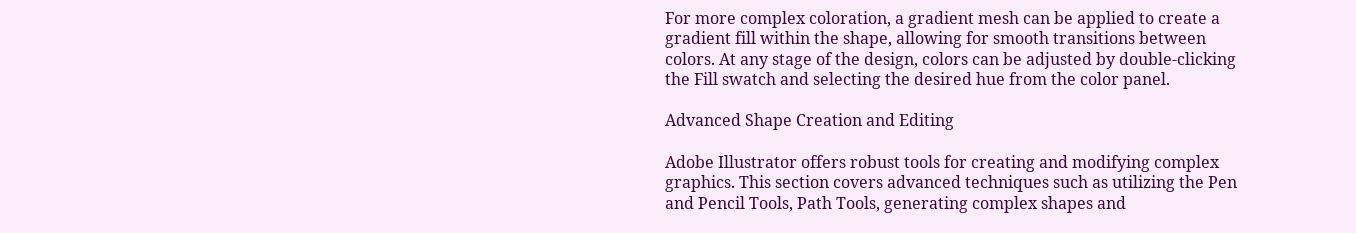For more complex coloration, a gradient mesh can be applied to create a gradient fill within the shape, allowing for smooth transitions between colors. At any stage of the design, colors can be adjusted by double-clicking the Fill swatch and selecting the desired hue from the color panel.

Advanced Shape Creation and Editing

Adobe Illustrator offers robust tools for creating and modifying complex graphics. This section covers advanced techniques such as utilizing the Pen and Pencil Tools, Path Tools, generating complex shapes and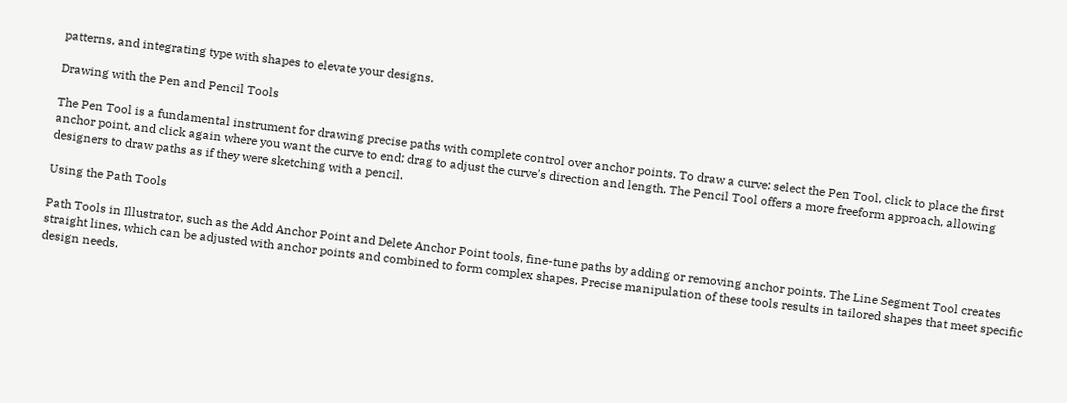patterns, and integrating type with shapes to elevate your designs.

Drawing with the Pen and Pencil Tools

The Pen Tool is a fundamental instrument for drawing precise paths with complete control over anchor points. To draw a curve: select the Pen Tool, click to place the first anchor point, and click again where you want the curve to end; drag to adjust the curve's direction and length. The Pencil Tool offers a more freeform approach, allowing designers to draw paths as if they were sketching with a pencil.

Using the Path Tools

Path Tools in Illustrator, such as the Add Anchor Point and Delete Anchor Point tools, fine-tune paths by adding or removing anchor points. The Line Segment Tool creates straight lines, which can be adjusted with anchor points and combined to form complex shapes. Precise manipulation of these tools results in tailored shapes that meet specific design needs.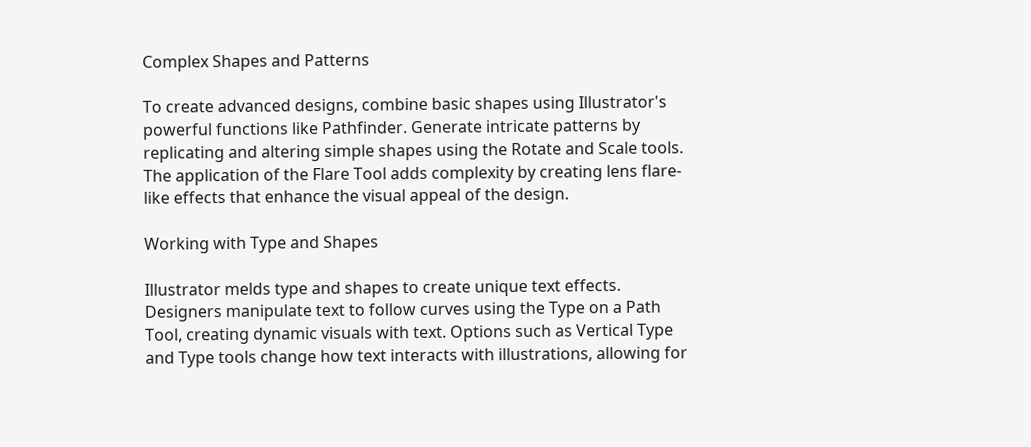Complex Shapes and Patterns

To create advanced designs, combine basic shapes using Illustrator's powerful functions like Pathfinder. Generate intricate patterns by replicating and altering simple shapes using the Rotate and Scale tools. The application of the Flare Tool adds complexity by creating lens flare-like effects that enhance the visual appeal of the design.

Working with Type and Shapes

Illustrator melds type and shapes to create unique text effects. Designers manipulate text to follow curves using the Type on a Path Tool, creating dynamic visuals with text. Options such as Vertical Type and Type tools change how text interacts with illustrations, allowing for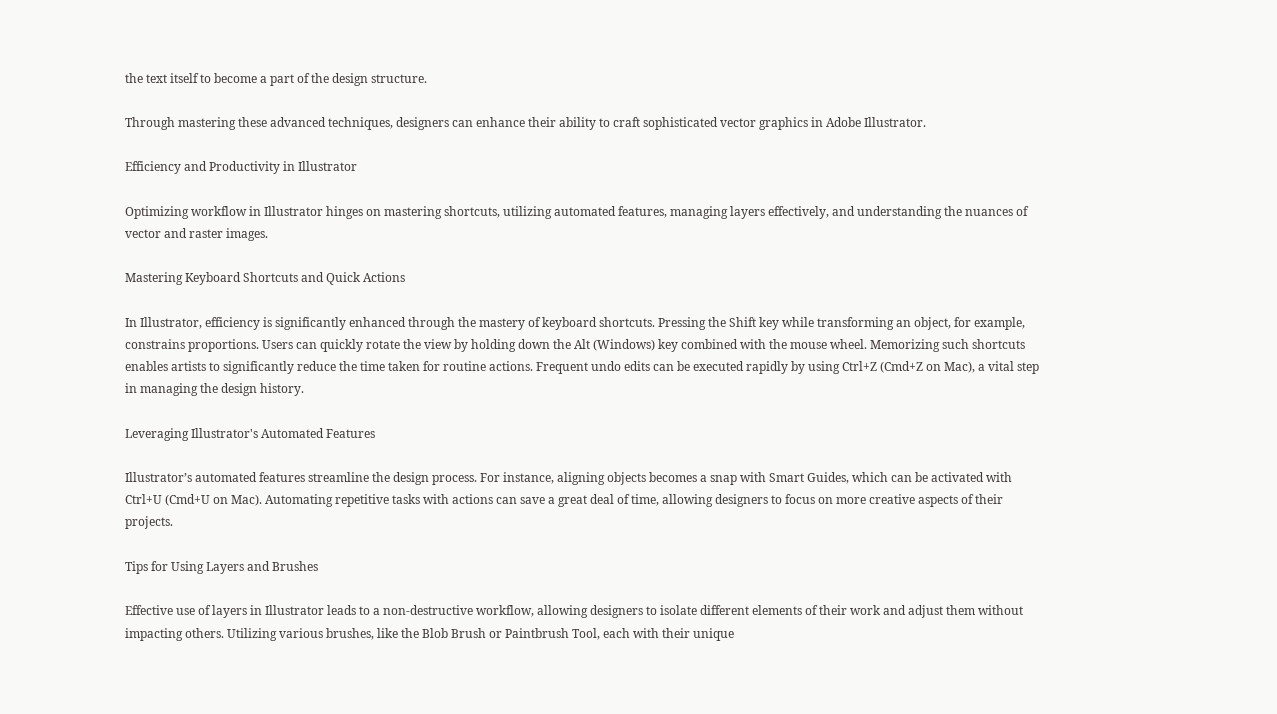the text itself to become a part of the design structure.

Through mastering these advanced techniques, designers can enhance their ability to craft sophisticated vector graphics in Adobe Illustrator.

Efficiency and Productivity in Illustrator

Optimizing workflow in Illustrator hinges on mastering shortcuts, utilizing automated features, managing layers effectively, and understanding the nuances of vector and raster images.

Mastering Keyboard Shortcuts and Quick Actions

In Illustrator, efficiency is significantly enhanced through the mastery of keyboard shortcuts. Pressing the Shift key while transforming an object, for example, constrains proportions. Users can quickly rotate the view by holding down the Alt (Windows) key combined with the mouse wheel. Memorizing such shortcuts enables artists to significantly reduce the time taken for routine actions. Frequent undo edits can be executed rapidly by using Ctrl+Z (Cmd+Z on Mac), a vital step in managing the design history.

Leveraging Illustrator's Automated Features

Illustrator’s automated features streamline the design process. For instance, aligning objects becomes a snap with Smart Guides, which can be activated with Ctrl+U (Cmd+U on Mac). Automating repetitive tasks with actions can save a great deal of time, allowing designers to focus on more creative aspects of their projects.

Tips for Using Layers and Brushes

Effective use of layers in Illustrator leads to a non-destructive workflow, allowing designers to isolate different elements of their work and adjust them without impacting others. Utilizing various brushes, like the Blob Brush or Paintbrush Tool, each with their unique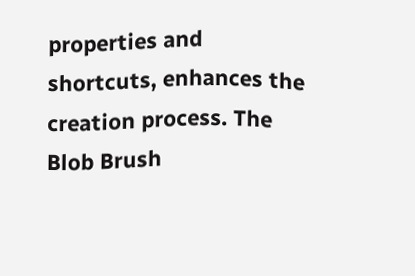properties and shortcuts, enhances the creation process. The Blob Brush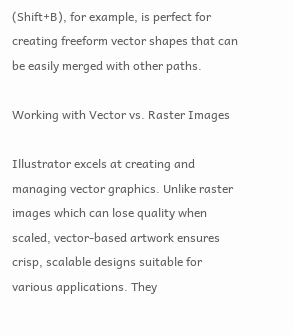(Shift+B), for example, is perfect for creating freeform vector shapes that can be easily merged with other paths.

Working with Vector vs. Raster Images

Illustrator excels at creating and managing vector graphics. Unlike raster images which can lose quality when scaled, vector-based artwork ensures crisp, scalable designs suitable for various applications. They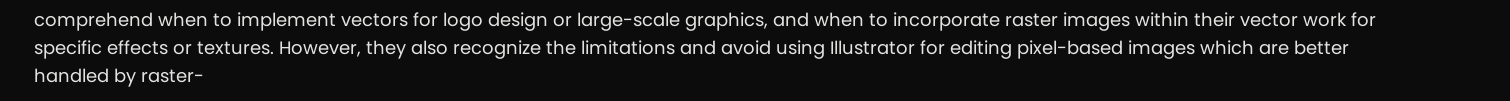comprehend when to implement vectors for logo design or large-scale graphics, and when to incorporate raster images within their vector work for specific effects or textures. However, they also recognize the limitations and avoid using Illustrator for editing pixel-based images which are better handled by raster-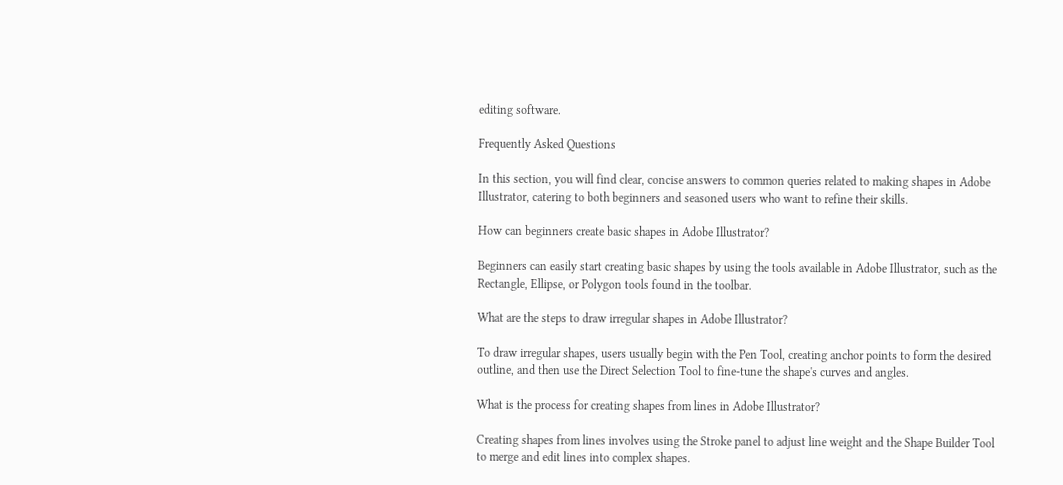editing software.

Frequently Asked Questions

In this section, you will find clear, concise answers to common queries related to making shapes in Adobe Illustrator, catering to both beginners and seasoned users who want to refine their skills.

How can beginners create basic shapes in Adobe Illustrator?

Beginners can easily start creating basic shapes by using the tools available in Adobe Illustrator, such as the Rectangle, Ellipse, or Polygon tools found in the toolbar.

What are the steps to draw irregular shapes in Adobe Illustrator?

To draw irregular shapes, users usually begin with the Pen Tool, creating anchor points to form the desired outline, and then use the Direct Selection Tool to fine-tune the shape's curves and angles.

What is the process for creating shapes from lines in Adobe Illustrator?

Creating shapes from lines involves using the Stroke panel to adjust line weight and the Shape Builder Tool to merge and edit lines into complex shapes.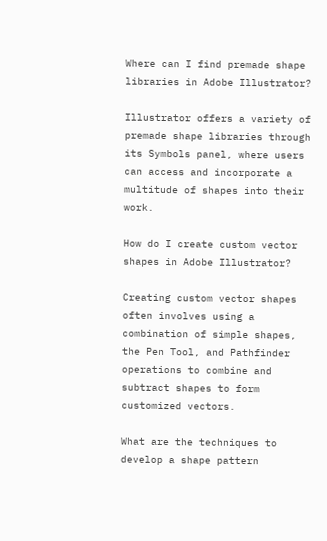Where can I find premade shape libraries in Adobe Illustrator?

Illustrator offers a variety of premade shape libraries through its Symbols panel, where users can access and incorporate a multitude of shapes into their work.

How do I create custom vector shapes in Adobe Illustrator?

Creating custom vector shapes often involves using a combination of simple shapes, the Pen Tool, and Pathfinder operations to combine and subtract shapes to form customized vectors.

What are the techniques to develop a shape pattern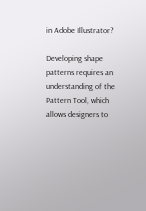in Adobe Illustrator?

Developing shape patterns requires an understanding of the Pattern Tool, which allows designers to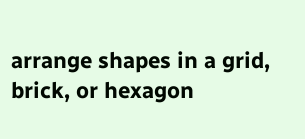arrange shapes in a grid, brick, or hexagon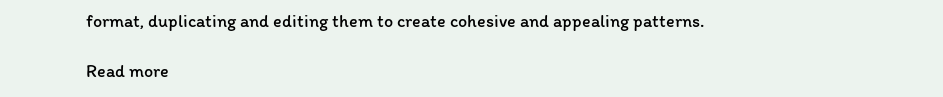format, duplicating and editing them to create cohesive and appealing patterns.

Read more